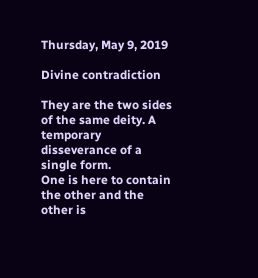Thursday, May 9, 2019

Divine contradiction

They are the two sides of the same deity. A temporary disseverance of a single form.
One is here to contain the other and the other is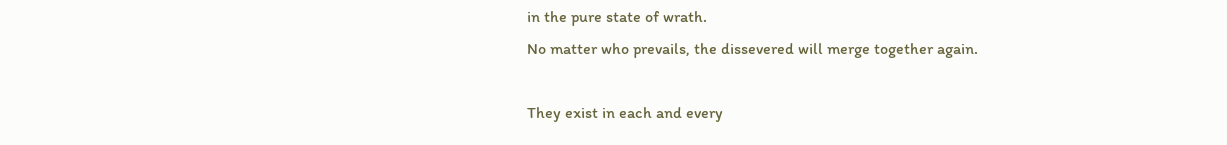in the pure state of wrath.
No matter who prevails, the dissevered will merge together again.

They exist in each and every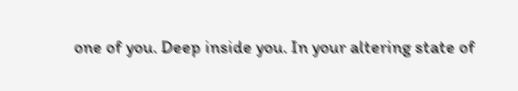one of you. Deep inside you. In your altering state of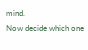mind.
Now decide which one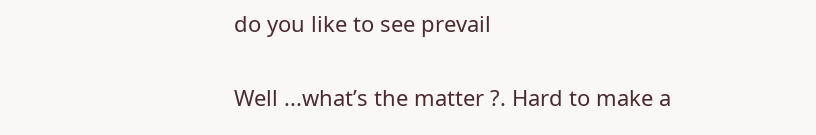do you like to see prevail

Well ...what’s the matter ?. Hard to make a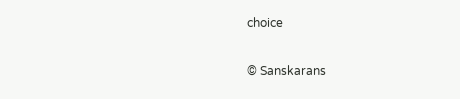choice

© Sanskarans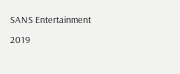SANS Entertainment 2019